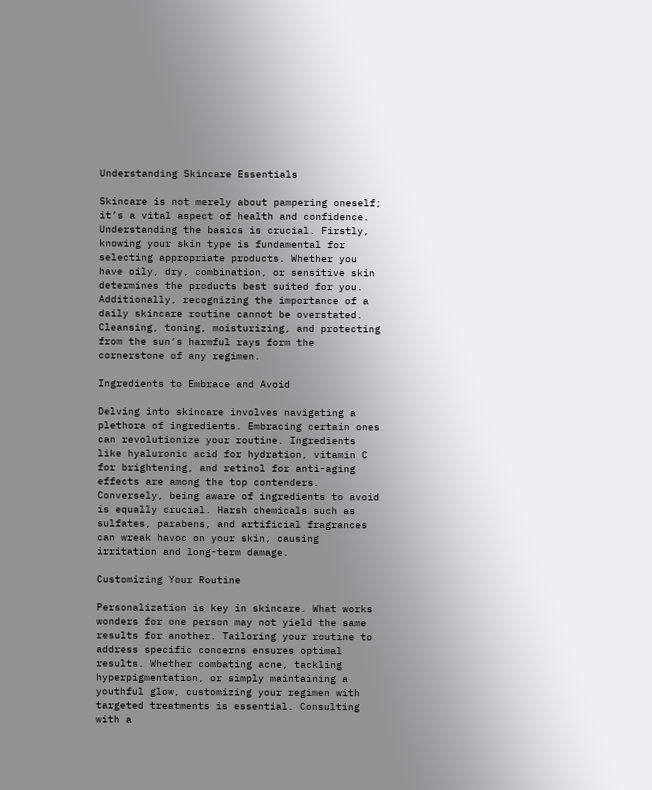Understanding Skincare Essentials

Skincare is not merely about pampering oneself; it’s a vital aspect of health and confidence. Understanding the basics is crucial. Firstly, knowing your skin type is fundamental for selecting appropriate products. Whether you have oily, dry, combination, or sensitive skin determines the products best suited for you. Additionally, recognizing the importance of a daily skincare routine cannot be overstated. Cleansing, toning, moisturizing, and protecting from the sun’s harmful rays form the cornerstone of any regimen.

Ingredients to Embrace and Avoid

Delving into skincare involves navigating a plethora of ingredients. Embracing certain ones can revolutionize your routine. Ingredients like hyaluronic acid for hydration, vitamin C for brightening, and retinol for anti-aging effects are among the top contenders. Conversely, being aware of ingredients to avoid is equally crucial. Harsh chemicals such as sulfates, parabens, and artificial fragrances can wreak havoc on your skin, causing irritation and long-term damage.

Customizing Your Routine

Personalization is key in skincare. What works wonders for one person may not yield the same results for another. Tailoring your routine to address specific concerns ensures optimal results. Whether combating acne, tackling hyperpigmentation, or simply maintaining a youthful glow, customizing your regimen with targeted treatments is essential. Consulting with a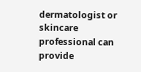dermatologist or skincare professional can provide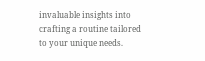invaluable insights into crafting a routine tailored to your unique needs.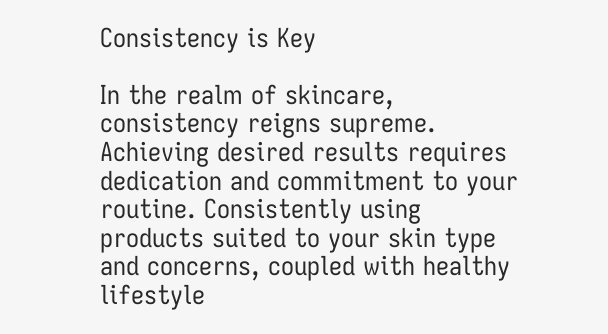Consistency is Key

In the realm of skincare, consistency reigns supreme. Achieving desired results requires dedication and commitment to your routine. Consistently using products suited to your skin type and concerns, coupled with healthy lifestyle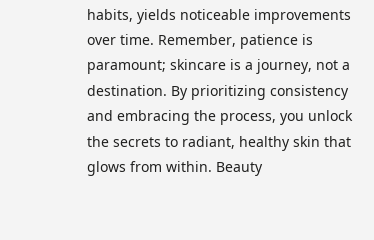habits, yields noticeable improvements over time. Remember, patience is paramount; skincare is a journey, not a destination. By prioritizing consistency and embracing the process, you unlock the secrets to radiant, healthy skin that glows from within. Beauty